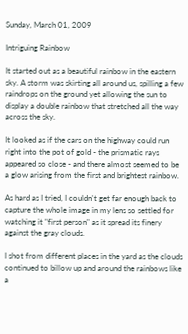Sunday, March 01, 2009

Intriguing Rainbow

It started out as a beautiful rainbow in the eastern sky. A storm was skirting all around us, spilling a few raindrops on the ground yet allowing the sun to display a double rainbow that stretched all the way across the sky.

It looked as if the cars on the highway could run right into the pot of gold - the prismatic rays appeared so close - and there almost seemed to be a glow arising from the first and brightest rainbow.

As hard as I tried, I couldn't get far enough back to capture the whole image in my lens so settled for watching it "first person" as it spread its finery against the gray clouds.

I shot from different places in the yard as the clouds continued to billow up and around the rainbows like a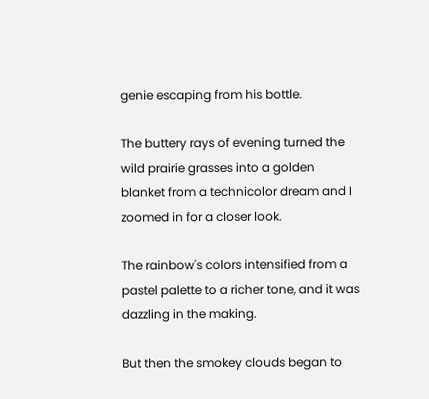genie escaping from his bottle.

The buttery rays of evening turned the wild prairie grasses into a golden blanket from a technicolor dream and I zoomed in for a closer look.

The rainbow's colors intensified from a pastel palette to a richer tone, and it was dazzling in the making.

But then the smokey clouds began to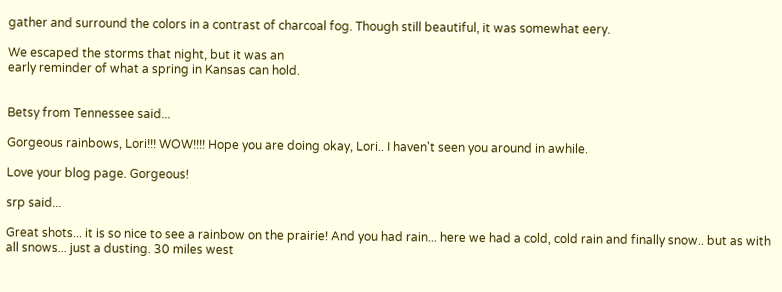gather and surround the colors in a contrast of charcoal fog. Though still beautiful, it was somewhat eery.

We escaped the storms that night, but it was an
early reminder of what a spring in Kansas can hold.


Betsy from Tennessee said...

Gorgeous rainbows, Lori!!! WOW!!!! Hope you are doing okay, Lori.. I haven't seen you around in awhile.

Love your blog page. Gorgeous!

srp said...

Great shots... it is so nice to see a rainbow on the prairie! And you had rain... here we had a cold, cold rain and finally snow.. but as with all snows... just a dusting. 30 miles west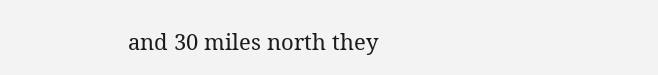and 30 miles north they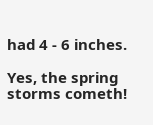had 4 - 6 inches.

Yes, the spring storms cometh!